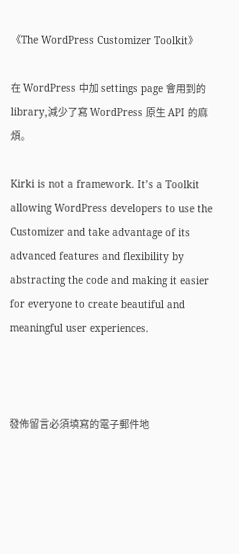《The WordPress Customizer Toolkit》

在 WordPress 中加 settings page 會用到的 library,減少了寫 WordPress 原生 API 的麻煩。

Kirki is not a framework. It’s a Toolkit allowing WordPress developers to use the Customizer and take advantage of its advanced features and flexibility by abstracting the code and making it easier for everyone to create beautiful and meaningful user experiences.



發佈留言必須填寫的電子郵件地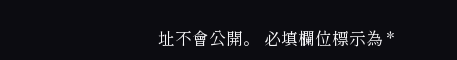址不會公開。 必填欄位標示為 *